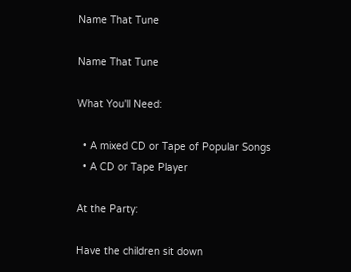Name That Tune

Name That Tune

What You'll Need:

  • A mixed CD or Tape of Popular Songs
  • A CD or Tape Player

At the Party:

Have the children sit down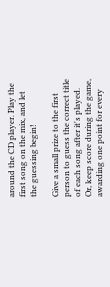around the CD player. Play the first song on the mix, and let the guessing begin!

Give a small prize to the first person to guess the correct title of each song after it's played. Or, keep score during the game, awarding one point for every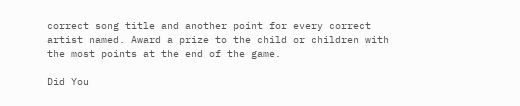correct song title and another point for every correct artist named. Award a prize to the child or children with the most points at the end of the game.

Did You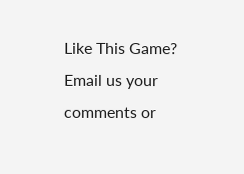Like This Game?
Email us your comments or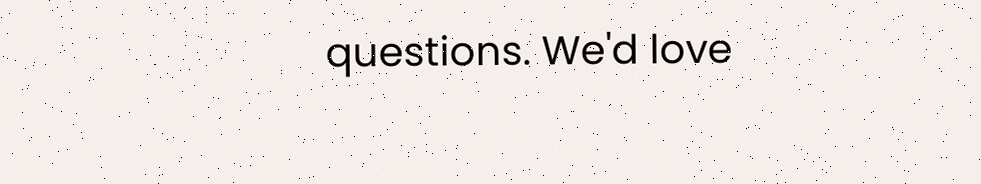questions. We'd love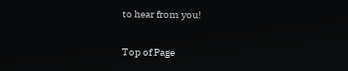to hear from you!

Top of Page